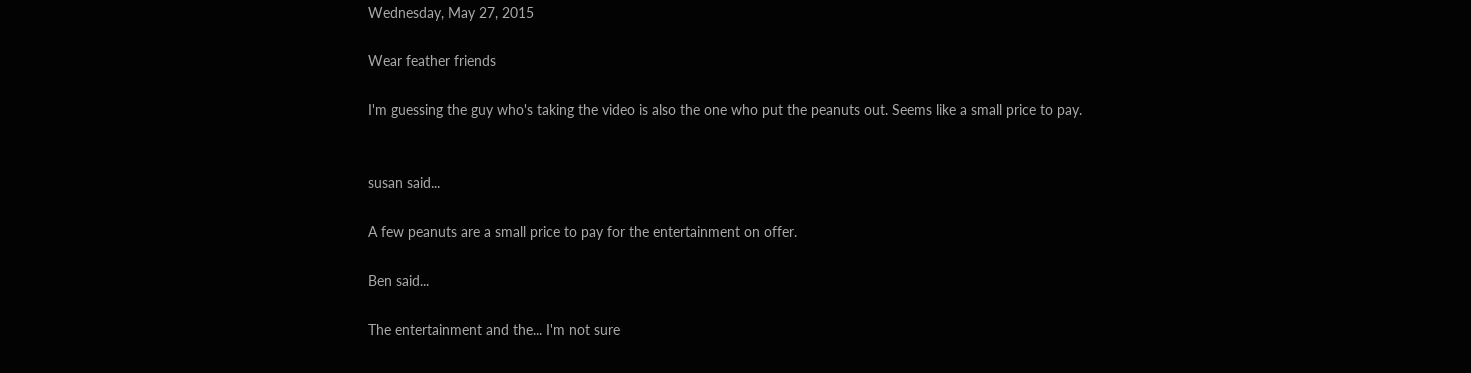Wednesday, May 27, 2015

Wear feather friends

I'm guessing the guy who's taking the video is also the one who put the peanuts out. Seems like a small price to pay.


susan said...

A few peanuts are a small price to pay for the entertainment on offer.

Ben said...

The entertainment and the... I'm not sure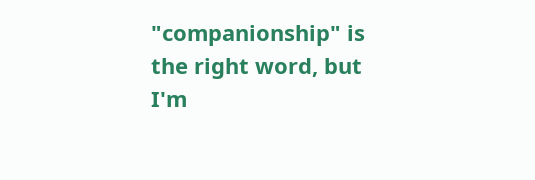"companionship" is the right word, but I'm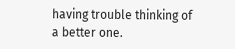having trouble thinking of a better one.